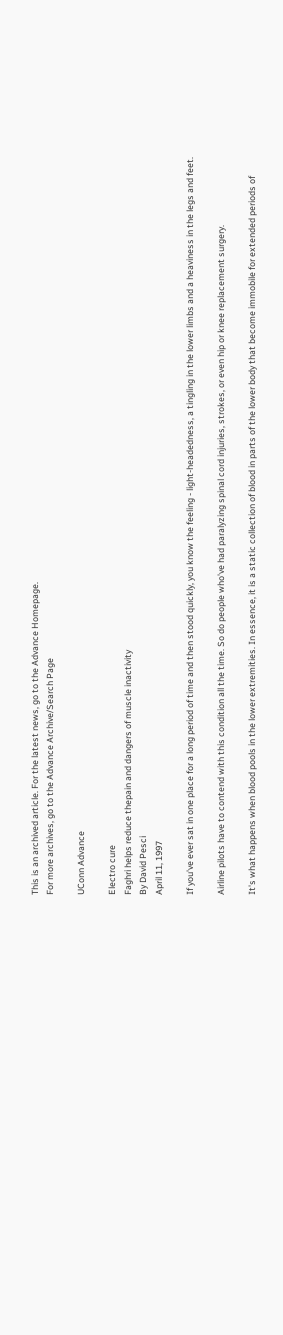This is an archived article. For the latest news, go to the Advance Homepage.
For more archives, go to the Advance Archive/Search Page

UConn Advance

Electro cure
Faghri helps reduce thepain and dangers of muscle inactivity
By David Pesci
April 11, 1997

If you've ever sat in one place for a long period of time and then stood quickly, you know the feeling - light-headedness, a tingling in the lower limbs and a heaviness in the legs and feet.

Airline pilots have to contend with this condition all the time. So do people who've had paralyzing spinal cord injuries, strokes, or even hip or knee replacement surgery.

It's what happens when blood pools in the lower extremities. In essence, it is a static collection of blood in parts of the lower body that become immobile for extended periods of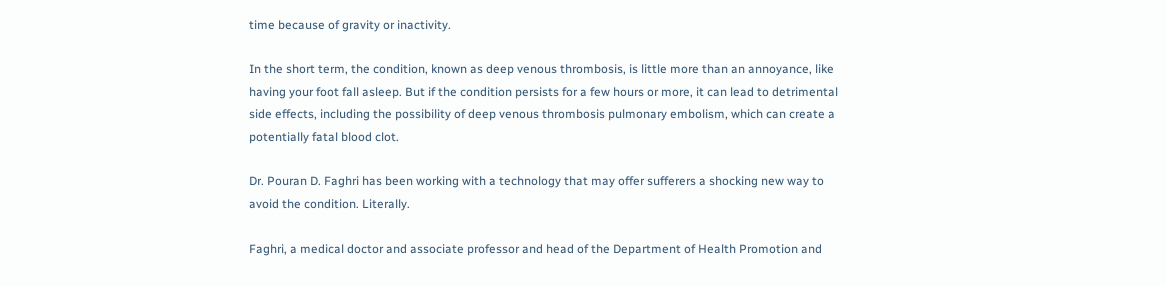time because of gravity or inactivity.

In the short term, the condition, known as deep venous thrombosis, is little more than an annoyance, like having your foot fall asleep. But if the condition persists for a few hours or more, it can lead to detrimental side effects, including the possibility of deep venous thrombosis pulmonary embolism, which can create a potentially fatal blood clot.

Dr. Pouran D. Faghri has been working with a technology that may offer sufferers a shocking new way to avoid the condition. Literally.

Faghri, a medical doctor and associate professor and head of the Department of Health Promotion and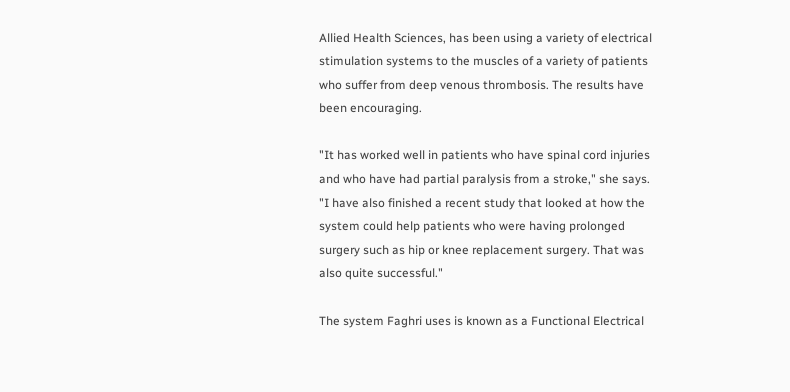Allied Health Sciences, has been using a variety of electrical stimulation systems to the muscles of a variety of patients who suffer from deep venous thrombosis. The results have been encouraging.

"It has worked well in patients who have spinal cord injuries and who have had partial paralysis from a stroke," she says. "I have also finished a recent study that looked at how the system could help patients who were having prolonged surgery such as hip or knee replacement surgery. That was also quite successful."

The system Faghri uses is known as a Functional Electrical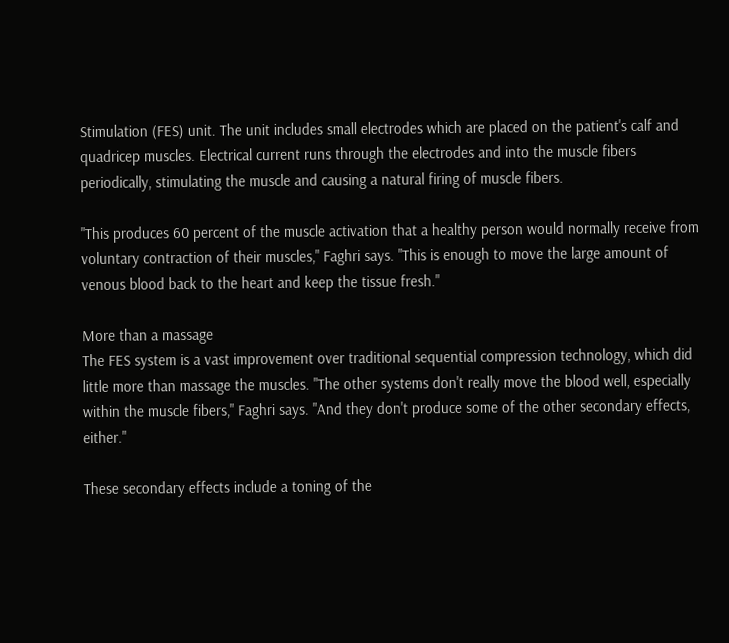Stimulation (FES) unit. The unit includes small electrodes which are placed on the patient's calf and quadricep muscles. Electrical current runs through the electrodes and into the muscle fibers periodically, stimulating the muscle and causing a natural firing of muscle fibers.

"This produces 60 percent of the muscle activation that a healthy person would normally receive from voluntary contraction of their muscles," Faghri says. "This is enough to move the large amount of venous blood back to the heart and keep the tissue fresh."

More than a massage
The FES system is a vast improvement over traditional sequential compression technology, which did little more than massage the muscles. "The other systems don't really move the blood well, especially within the muscle fibers," Faghri says. "And they don't produce some of the other secondary effects, either."

These secondary effects include a toning of the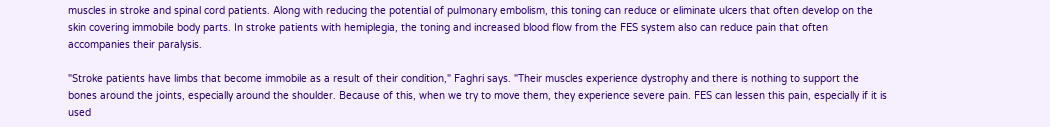muscles in stroke and spinal cord patients. Along with reducing the potential of pulmonary embolism, this toning can reduce or eliminate ulcers that often develop on the skin covering immobile body parts. In stroke patients with hemiplegia, the toning and increased blood flow from the FES system also can reduce pain that often accompanies their paralysis.

"Stroke patients have limbs that become immobile as a result of their condition," Faghri says. "Their muscles experience dystrophy and there is nothing to support the bones around the joints, especially around the shoulder. Because of this, when we try to move them, they experience severe pain. FES can lessen this pain, especially if it is used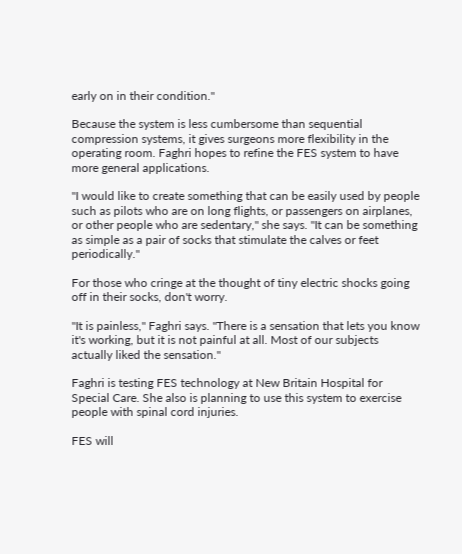early on in their condition."

Because the system is less cumbersome than sequential compression systems, it gives surgeons more flexibility in the operating room. Faghri hopes to refine the FES system to have more general applications.

"I would like to create something that can be easily used by people such as pilots who are on long flights, or passengers on airplanes, or other people who are sedentary," she says. "It can be something as simple as a pair of socks that stimulate the calves or feet periodically."

For those who cringe at the thought of tiny electric shocks going off in their socks, don't worry.

"It is painless," Faghri says. "There is a sensation that lets you know it's working, but it is not painful at all. Most of our subjects actually liked the sensation."

Faghri is testing FES technology at New Britain Hospital for Special Care. She also is planning to use this system to exercise people with spinal cord injuries.

FES will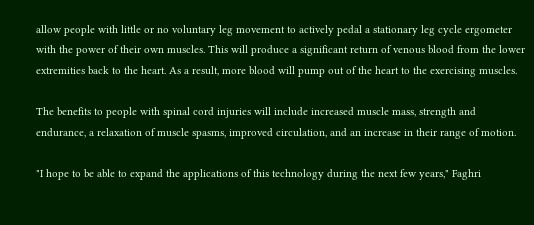allow people with little or no voluntary leg movement to actively pedal a stationary leg cycle ergometer with the power of their own muscles. This will produce a significant return of venous blood from the lower extremities back to the heart. As a result, more blood will pump out of the heart to the exercising muscles.

The benefits to people with spinal cord injuries will include increased muscle mass, strength and endurance, a relaxation of muscle spasms, improved circulation, and an increase in their range of motion.

"I hope to be able to expand the applications of this technology during the next few years," Faghri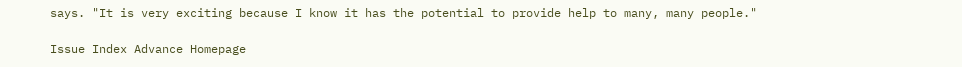says. "It is very exciting because I know it has the potential to provide help to many, many people."

Issue Index Advance Homepage